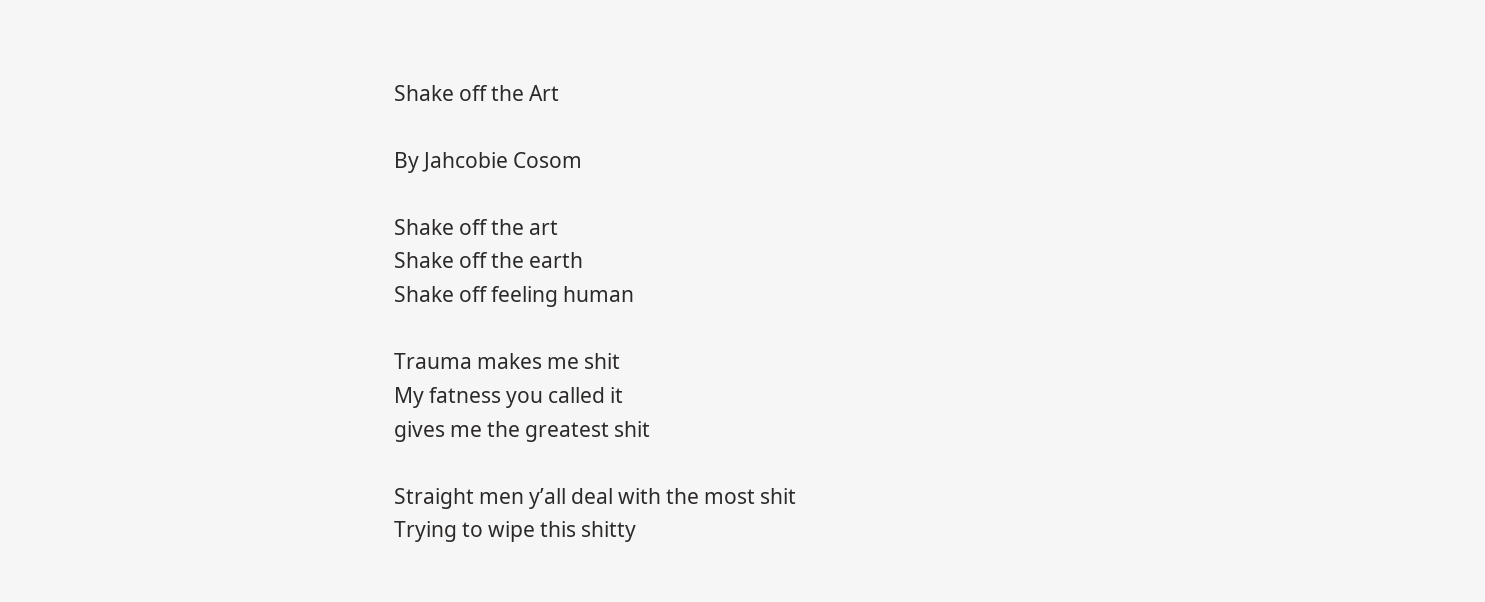Shake off the Art

By Jahcobie Cosom

Shake off the art
Shake off the earth
Shake off feeling human

Trauma makes me shit
My fatness you called it
gives me the greatest shit

Straight men y’all deal with the most shit
Trying to wipe this shitty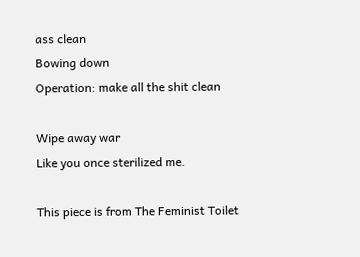ass clean
Bowing down
Operation: make all the shit clean

Wipe away war
Like you once sterilized me.

This piece is from The Feminist Toilet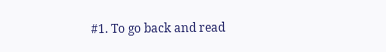#1. To go back and read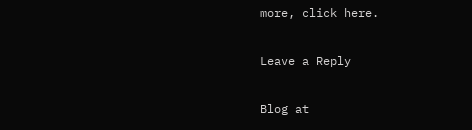more, click here.

Leave a Reply

Blog at